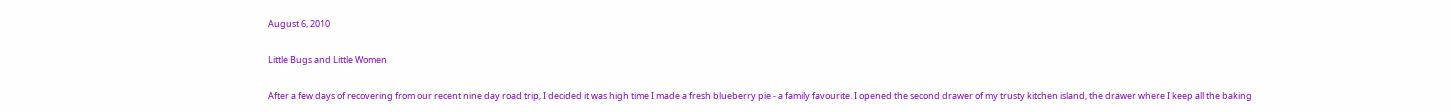August 6, 2010

Little Bugs and Little Women

After a few days of recovering from our recent nine day road trip, I decided it was high time I made a fresh blueberry pie - a family favourite. I opened the second drawer of my trusty kitchen island, the drawer where I keep all the baking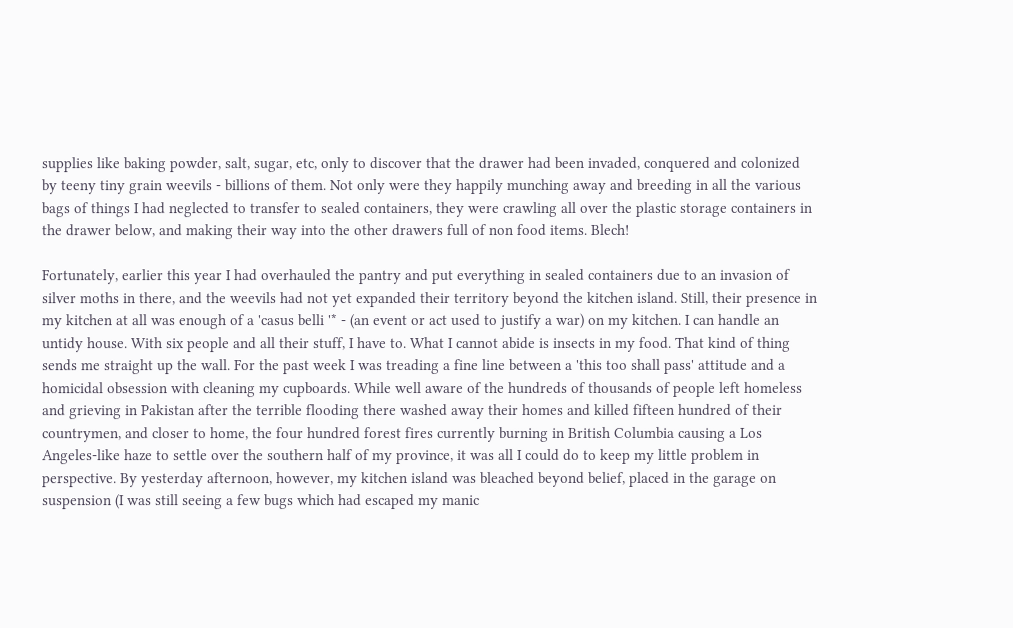supplies like baking powder, salt, sugar, etc, only to discover that the drawer had been invaded, conquered and colonized by teeny tiny grain weevils - billions of them. Not only were they happily munching away and breeding in all the various bags of things I had neglected to transfer to sealed containers, they were crawling all over the plastic storage containers in the drawer below, and making their way into the other drawers full of non food items. Blech!

Fortunately, earlier this year I had overhauled the pantry and put everything in sealed containers due to an invasion of silver moths in there, and the weevils had not yet expanded their territory beyond the kitchen island. Still, their presence in my kitchen at all was enough of a 'casus belli '* - (an event or act used to justify a war) on my kitchen. I can handle an untidy house. With six people and all their stuff, I have to. What I cannot abide is insects in my food. That kind of thing sends me straight up the wall. For the past week I was treading a fine line between a 'this too shall pass' attitude and a homicidal obsession with cleaning my cupboards. While well aware of the hundreds of thousands of people left homeless and grieving in Pakistan after the terrible flooding there washed away their homes and killed fifteen hundred of their countrymen, and closer to home, the four hundred forest fires currently burning in British Columbia causing a Los Angeles-like haze to settle over the southern half of my province, it was all I could do to keep my little problem in perspective. By yesterday afternoon, however, my kitchen island was bleached beyond belief, placed in the garage on suspension (I was still seeing a few bugs which had escaped my manic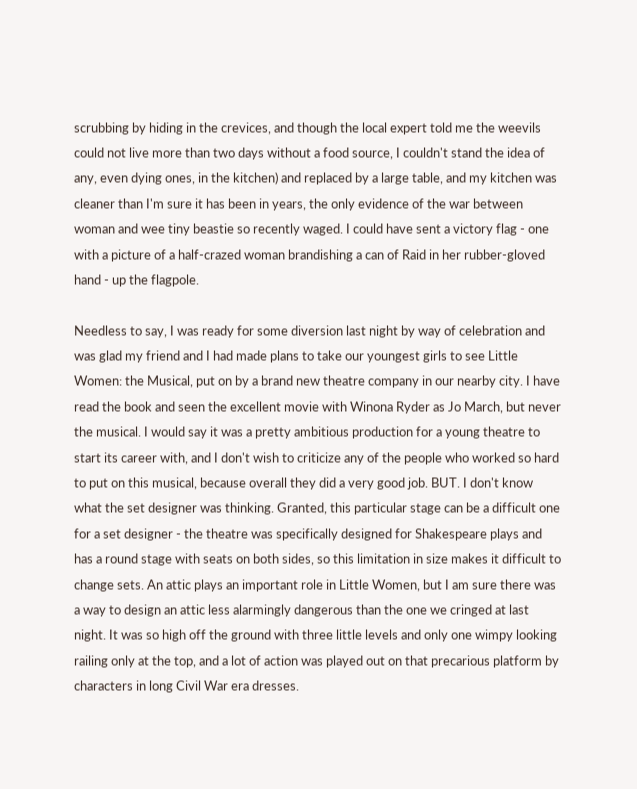scrubbing by hiding in the crevices, and though the local expert told me the weevils could not live more than two days without a food source, I couldn't stand the idea of any, even dying ones, in the kitchen) and replaced by a large table, and my kitchen was cleaner than I'm sure it has been in years, the only evidence of the war between woman and wee tiny beastie so recently waged. I could have sent a victory flag - one with a picture of a half-crazed woman brandishing a can of Raid in her rubber-gloved hand - up the flagpole.

Needless to say, I was ready for some diversion last night by way of celebration and was glad my friend and I had made plans to take our youngest girls to see Little Women: the Musical, put on by a brand new theatre company in our nearby city. I have read the book and seen the excellent movie with Winona Ryder as Jo March, but never the musical. I would say it was a pretty ambitious production for a young theatre to start its career with, and I don't wish to criticize any of the people who worked so hard to put on this musical, because overall they did a very good job. BUT. I don't know what the set designer was thinking. Granted, this particular stage can be a difficult one for a set designer - the theatre was specifically designed for Shakespeare plays and has a round stage with seats on both sides, so this limitation in size makes it difficult to change sets. An attic plays an important role in Little Women, but I am sure there was a way to design an attic less alarmingly dangerous than the one we cringed at last night. It was so high off the ground with three little levels and only one wimpy looking railing only at the top, and a lot of action was played out on that precarious platform by characters in long Civil War era dresses.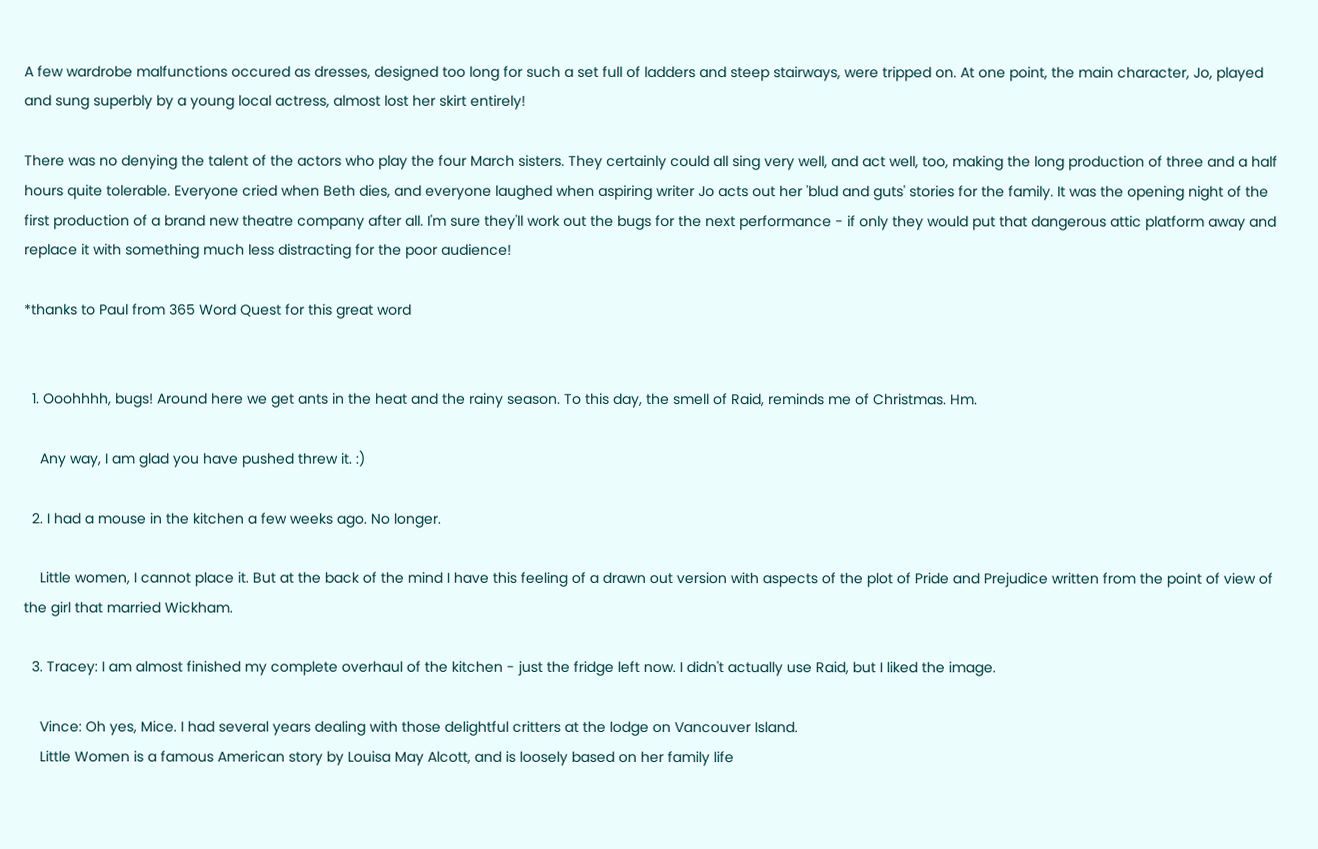A few wardrobe malfunctions occured as dresses, designed too long for such a set full of ladders and steep stairways, were tripped on. At one point, the main character, Jo, played and sung superbly by a young local actress, almost lost her skirt entirely!

There was no denying the talent of the actors who play the four March sisters. They certainly could all sing very well, and act well, too, making the long production of three and a half hours quite tolerable. Everyone cried when Beth dies, and everyone laughed when aspiring writer Jo acts out her 'blud and guts' stories for the family. It was the opening night of the first production of a brand new theatre company after all. I'm sure they'll work out the bugs for the next performance - if only they would put that dangerous attic platform away and replace it with something much less distracting for the poor audience!

*thanks to Paul from 365 Word Quest for this great word


  1. Ooohhhh, bugs! Around here we get ants in the heat and the rainy season. To this day, the smell of Raid, reminds me of Christmas. Hm.

    Any way, I am glad you have pushed threw it. :)

  2. I had a mouse in the kitchen a few weeks ago. No longer.

    Little women, I cannot place it. But at the back of the mind I have this feeling of a drawn out version with aspects of the plot of Pride and Prejudice written from the point of view of the girl that married Wickham.

  3. Tracey: I am almost finished my complete overhaul of the kitchen - just the fridge left now. I didn't actually use Raid, but I liked the image.

    Vince: Oh yes, Mice. I had several years dealing with those delightful critters at the lodge on Vancouver Island.
    Little Women is a famous American story by Louisa May Alcott, and is loosely based on her family life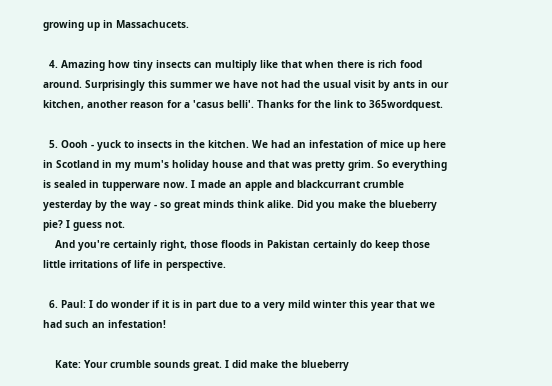growing up in Massachucets.

  4. Amazing how tiny insects can multiply like that when there is rich food around. Surprisingly this summer we have not had the usual visit by ants in our kitchen, another reason for a 'casus belli'. Thanks for the link to 365wordquest.

  5. Oooh - yuck to insects in the kitchen. We had an infestation of mice up here in Scotland in my mum's holiday house and that was pretty grim. So everything is sealed in tupperware now. I made an apple and blackcurrant crumble yesterday by the way - so great minds think alike. Did you make the blueberry pie? I guess not.
    And you're certainly right, those floods in Pakistan certainly do keep those little irritations of life in perspective.

  6. Paul: I do wonder if it is in part due to a very mild winter this year that we had such an infestation!

    Kate: Your crumble sounds great. I did make the blueberry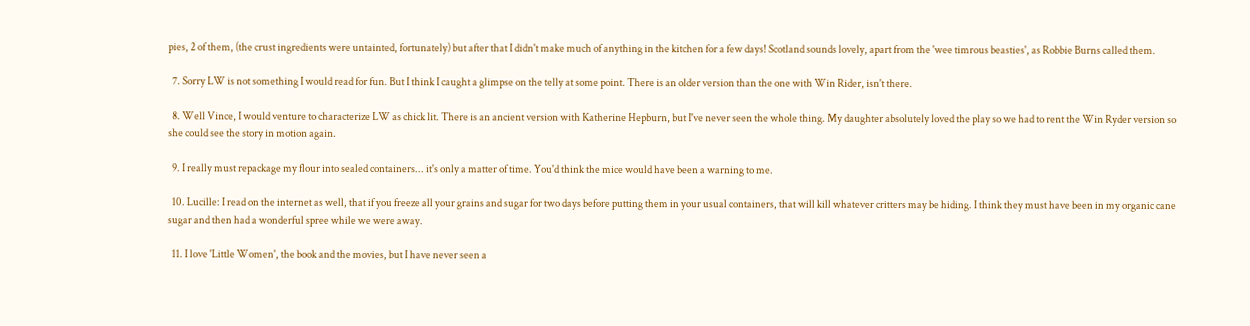pies, 2 of them, (the crust ingredients were untainted, fortunately) but after that I didn't make much of anything in the kitchen for a few days! Scotland sounds lovely, apart from the 'wee timrous beasties', as Robbie Burns called them.

  7. Sorry LW is not something I would read for fun. But I think I caught a glimpse on the telly at some point. There is an older version than the one with Win Rider, isn't there.

  8. Well Vince, I would venture to characterize LW as chick lit. There is an ancient version with Katherine Hepburn, but I've never seen the whole thing. My daughter absolutely loved the play so we had to rent the Win Ryder version so she could see the story in motion again.

  9. I really must repackage my flour into sealed containers... it's only a matter of time. You'd think the mice would have been a warning to me.

  10. Lucille: I read on the internet as well, that if you freeze all your grains and sugar for two days before putting them in your usual containers, that will kill whatever critters may be hiding. I think they must have been in my organic cane sugar and then had a wonderful spree while we were away.

  11. I love 'Little Women', the book and the movies, but I have never seen a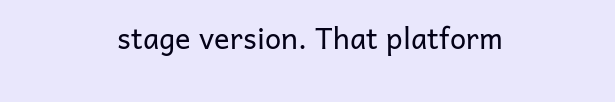stage version. That platform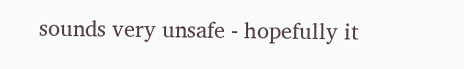sounds very unsafe - hopefully it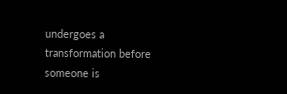undergoes a transformation before someone is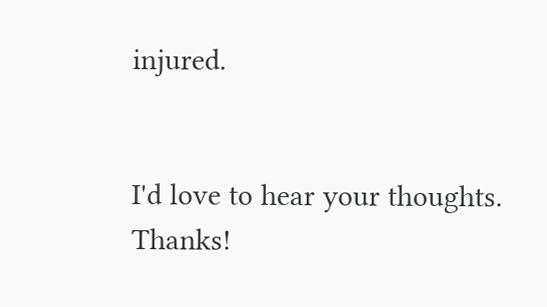injured.


I'd love to hear your thoughts. Thanks!